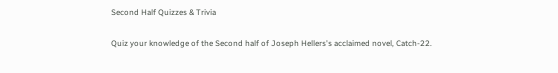Second Half Quizzes & Trivia

Quiz your knowledge of the Second half of Joseph Hellers's acclaimed novel, Catch-22.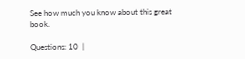See how much you know about this great book.

Questions: 10  |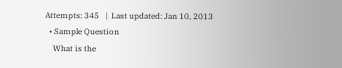Attempts: 345   |  Last updated: Jan 10, 2013
  • Sample Question
    What is the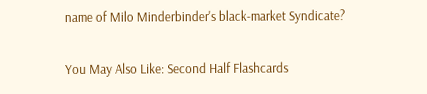name of Milo Minderbinder's black-market Syndicate?

You May Also Like: Second Half Flashcards